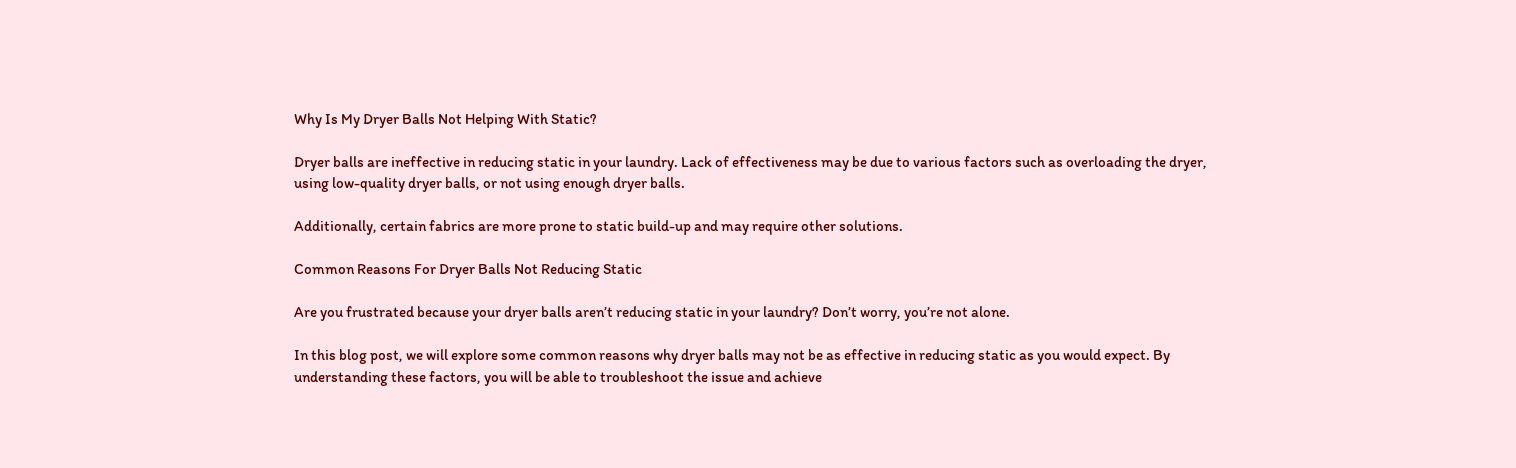Why Is My Dryer Balls Not Helping With Static?

Dryer balls are ineffective in reducing static in your laundry. Lack of effectiveness may be due to various factors such as overloading the dryer, using low-quality dryer balls, or not using enough dryer balls.

Additionally, certain fabrics are more prone to static build-up and may require other solutions.

Common Reasons For Dryer Balls Not Reducing Static

Are you frustrated because your dryer balls aren’t reducing static in your laundry? Don’t worry, you’re not alone.

In this blog post, we will explore some common reasons why dryer balls may not be as effective in reducing static as you would expect. By understanding these factors, you will be able to troubleshoot the issue and achieve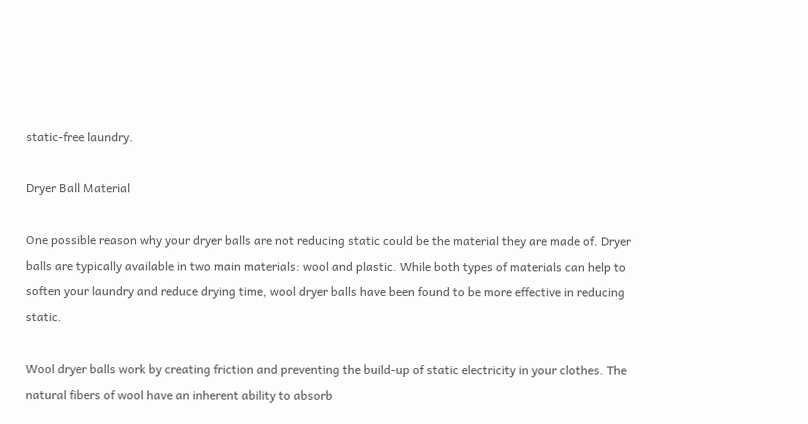static-free laundry.

Dryer Ball Material

One possible reason why your dryer balls are not reducing static could be the material they are made of. Dryer balls are typically available in two main materials: wool and plastic. While both types of materials can help to soften your laundry and reduce drying time, wool dryer balls have been found to be more effective in reducing static.

Wool dryer balls work by creating friction and preventing the build-up of static electricity in your clothes. The natural fibers of wool have an inherent ability to absorb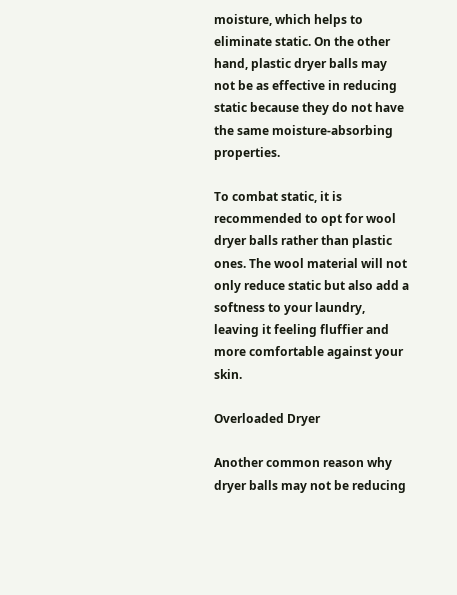moisture, which helps to eliminate static. On the other hand, plastic dryer balls may not be as effective in reducing static because they do not have the same moisture-absorbing properties.

To combat static, it is recommended to opt for wool dryer balls rather than plastic ones. The wool material will not only reduce static but also add a softness to your laundry, leaving it feeling fluffier and more comfortable against your skin.

Overloaded Dryer

Another common reason why dryer balls may not be reducing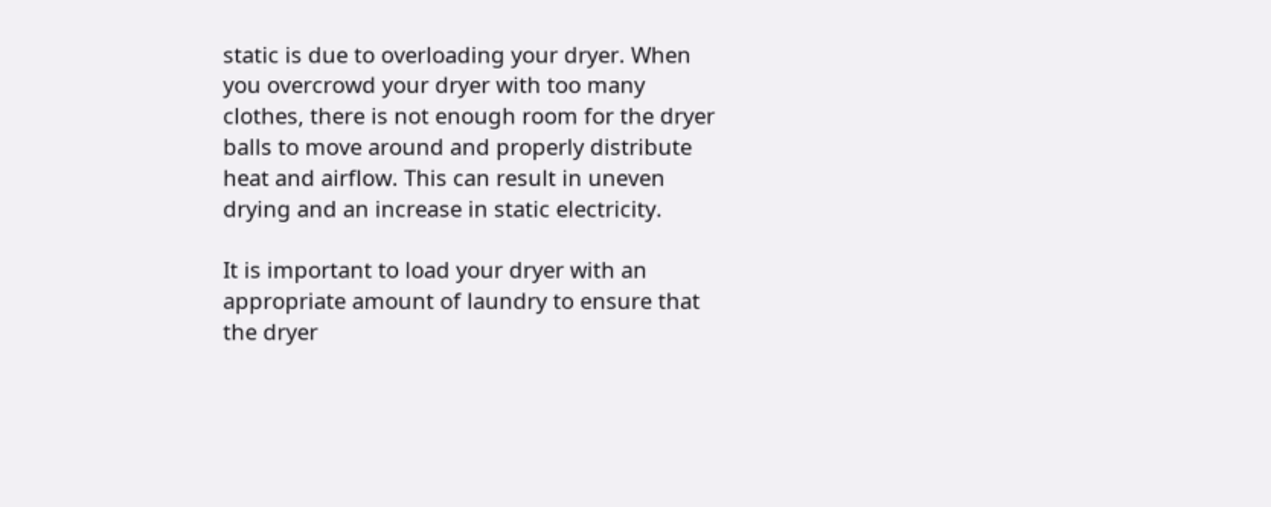static is due to overloading your dryer. When you overcrowd your dryer with too many clothes, there is not enough room for the dryer balls to move around and properly distribute heat and airflow. This can result in uneven drying and an increase in static electricity.

It is important to load your dryer with an appropriate amount of laundry to ensure that the dryer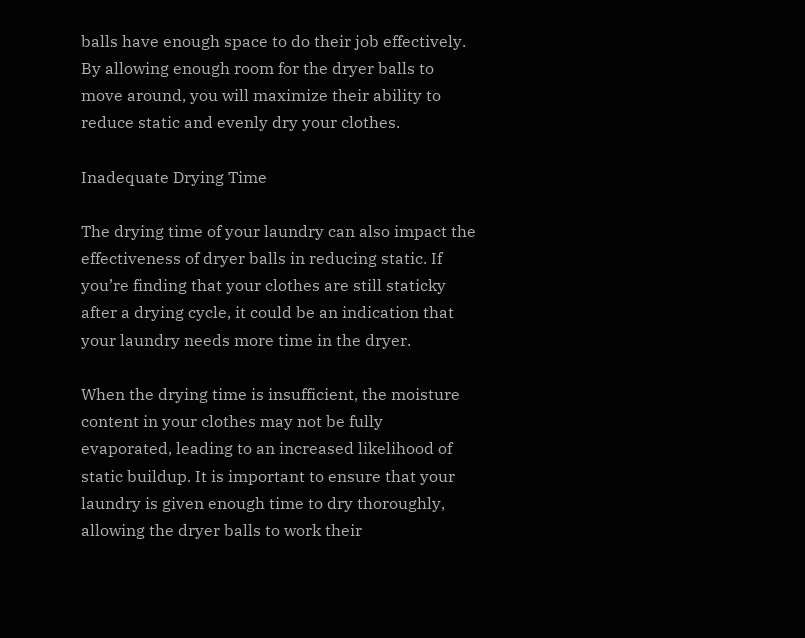balls have enough space to do their job effectively. By allowing enough room for the dryer balls to move around, you will maximize their ability to reduce static and evenly dry your clothes.

Inadequate Drying Time

The drying time of your laundry can also impact the effectiveness of dryer balls in reducing static. If you’re finding that your clothes are still staticky after a drying cycle, it could be an indication that your laundry needs more time in the dryer.

When the drying time is insufficient, the moisture content in your clothes may not be fully evaporated, leading to an increased likelihood of static buildup. It is important to ensure that your laundry is given enough time to dry thoroughly, allowing the dryer balls to work their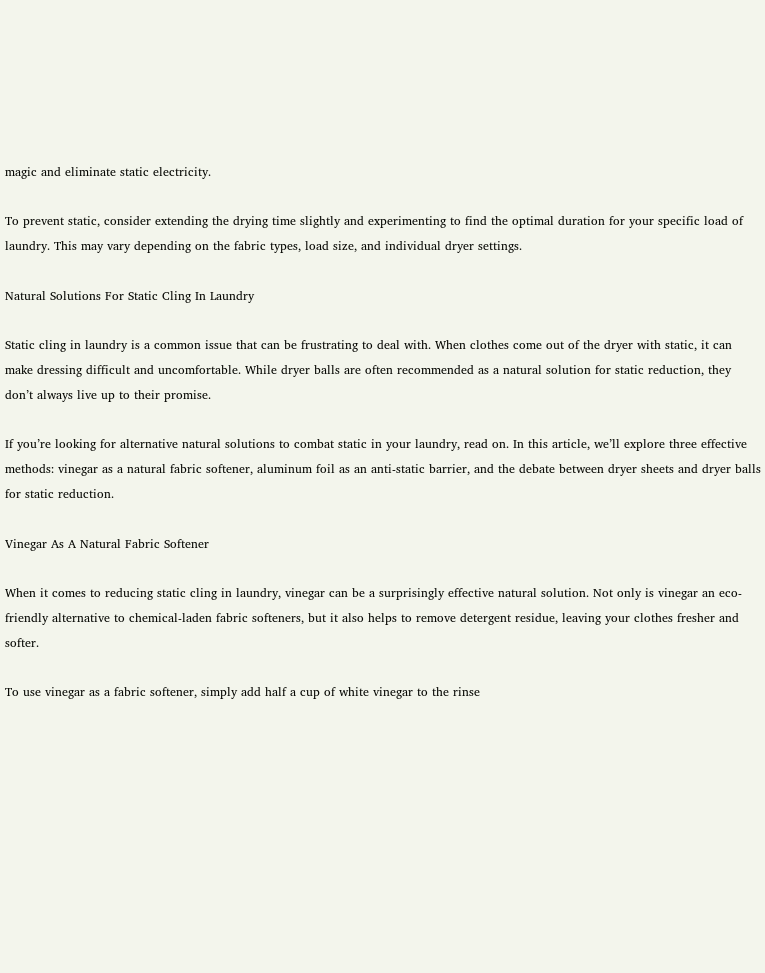magic and eliminate static electricity.

To prevent static, consider extending the drying time slightly and experimenting to find the optimal duration for your specific load of laundry. This may vary depending on the fabric types, load size, and individual dryer settings.

Natural Solutions For Static Cling In Laundry

Static cling in laundry is a common issue that can be frustrating to deal with. When clothes come out of the dryer with static, it can make dressing difficult and uncomfortable. While dryer balls are often recommended as a natural solution for static reduction, they don’t always live up to their promise.

If you’re looking for alternative natural solutions to combat static in your laundry, read on. In this article, we’ll explore three effective methods: vinegar as a natural fabric softener, aluminum foil as an anti-static barrier, and the debate between dryer sheets and dryer balls for static reduction.

Vinegar As A Natural Fabric Softener

When it comes to reducing static cling in laundry, vinegar can be a surprisingly effective natural solution. Not only is vinegar an eco-friendly alternative to chemical-laden fabric softeners, but it also helps to remove detergent residue, leaving your clothes fresher and softer.

To use vinegar as a fabric softener, simply add half a cup of white vinegar to the rinse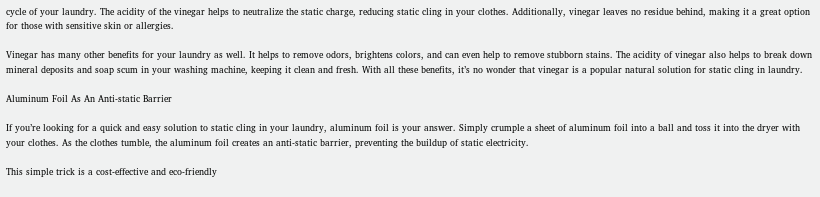cycle of your laundry. The acidity of the vinegar helps to neutralize the static charge, reducing static cling in your clothes. Additionally, vinegar leaves no residue behind, making it a great option for those with sensitive skin or allergies.

Vinegar has many other benefits for your laundry as well. It helps to remove odors, brightens colors, and can even help to remove stubborn stains. The acidity of vinegar also helps to break down mineral deposits and soap scum in your washing machine, keeping it clean and fresh. With all these benefits, it’s no wonder that vinegar is a popular natural solution for static cling in laundry.

Aluminum Foil As An Anti-static Barrier

If you’re looking for a quick and easy solution to static cling in your laundry, aluminum foil is your answer. Simply crumple a sheet of aluminum foil into a ball and toss it into the dryer with your clothes. As the clothes tumble, the aluminum foil creates an anti-static barrier, preventing the buildup of static electricity.

This simple trick is a cost-effective and eco-friendly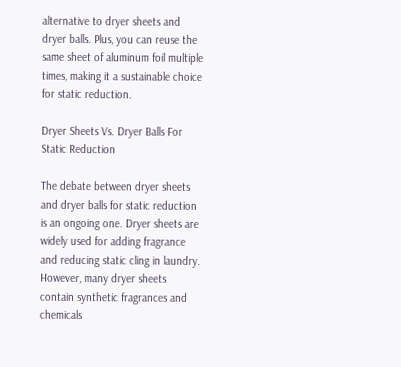alternative to dryer sheets and dryer balls. Plus, you can reuse the same sheet of aluminum foil multiple times, making it a sustainable choice for static reduction.

Dryer Sheets Vs. Dryer Balls For Static Reduction

The debate between dryer sheets and dryer balls for static reduction is an ongoing one. Dryer sheets are widely used for adding fragrance and reducing static cling in laundry. However, many dryer sheets contain synthetic fragrances and chemicals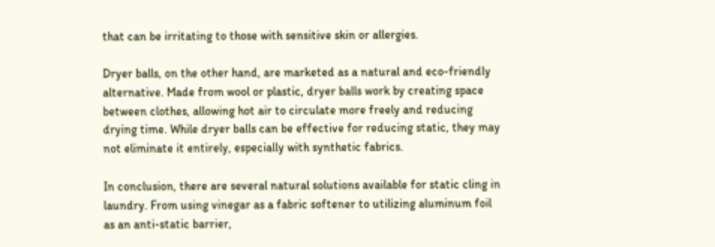that can be irritating to those with sensitive skin or allergies.

Dryer balls, on the other hand, are marketed as a natural and eco-friendly alternative. Made from wool or plastic, dryer balls work by creating space between clothes, allowing hot air to circulate more freely and reducing drying time. While dryer balls can be effective for reducing static, they may not eliminate it entirely, especially with synthetic fabrics.

In conclusion, there are several natural solutions available for static cling in laundry. From using vinegar as a fabric softener to utilizing aluminum foil as an anti-static barrier,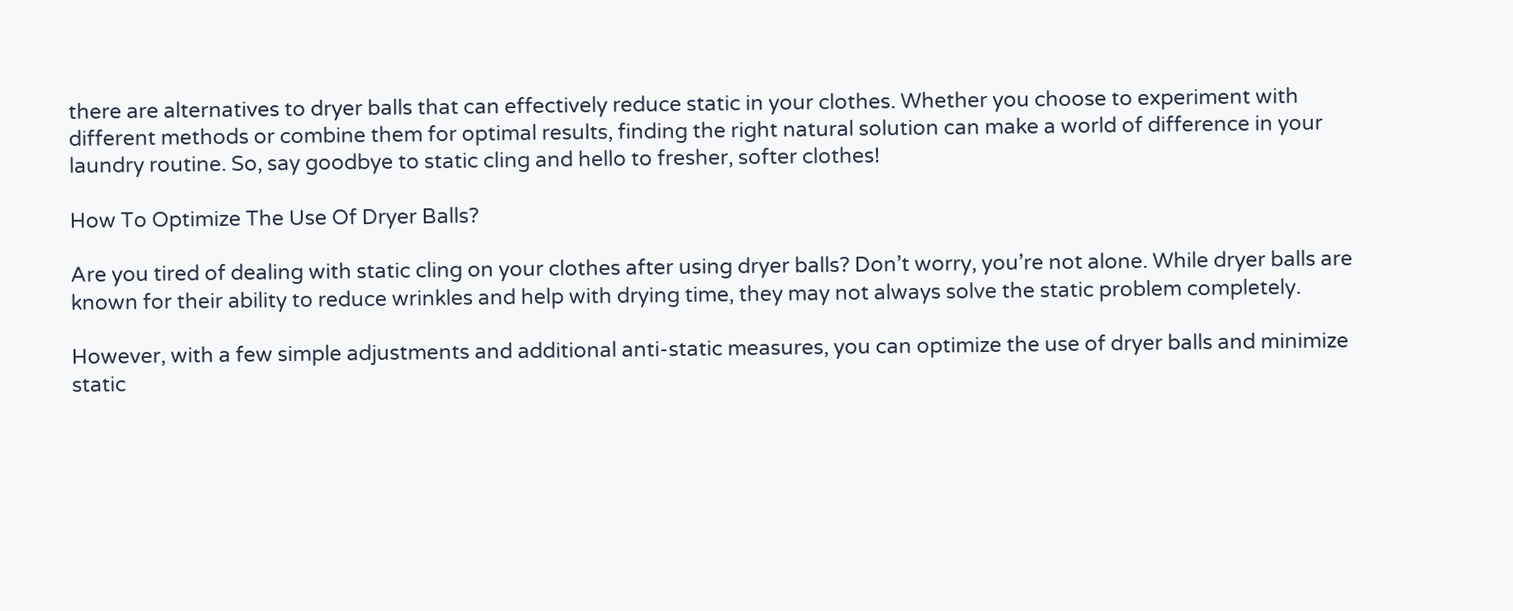there are alternatives to dryer balls that can effectively reduce static in your clothes. Whether you choose to experiment with different methods or combine them for optimal results, finding the right natural solution can make a world of difference in your laundry routine. So, say goodbye to static cling and hello to fresher, softer clothes!

How To Optimize The Use Of Dryer Balls?

Are you tired of dealing with static cling on your clothes after using dryer balls? Don’t worry, you’re not alone. While dryer balls are known for their ability to reduce wrinkles and help with drying time, they may not always solve the static problem completely.

However, with a few simple adjustments and additional anti-static measures, you can optimize the use of dryer balls and minimize static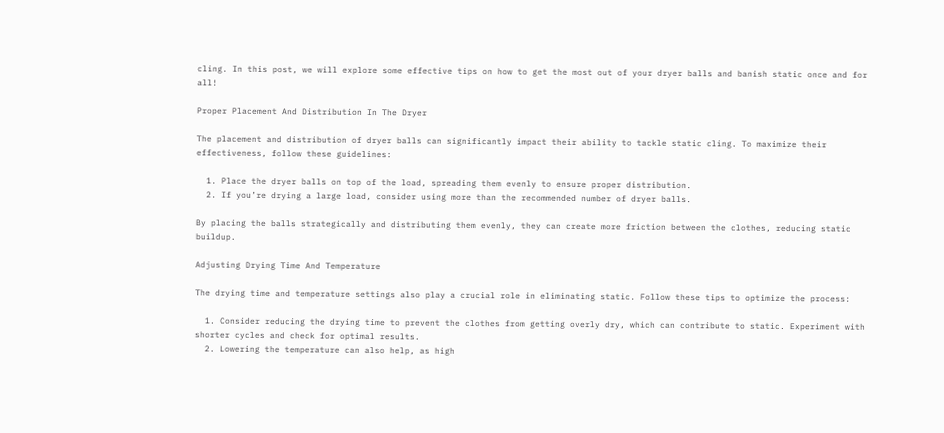cling. In this post, we will explore some effective tips on how to get the most out of your dryer balls and banish static once and for all!

Proper Placement And Distribution In The Dryer

The placement and distribution of dryer balls can significantly impact their ability to tackle static cling. To maximize their effectiveness, follow these guidelines:

  1. Place the dryer balls on top of the load, spreading them evenly to ensure proper distribution.
  2. If you’re drying a large load, consider using more than the recommended number of dryer balls.

By placing the balls strategically and distributing them evenly, they can create more friction between the clothes, reducing static buildup.

Adjusting Drying Time And Temperature

The drying time and temperature settings also play a crucial role in eliminating static. Follow these tips to optimize the process:

  1. Consider reducing the drying time to prevent the clothes from getting overly dry, which can contribute to static. Experiment with shorter cycles and check for optimal results.
  2. Lowering the temperature can also help, as high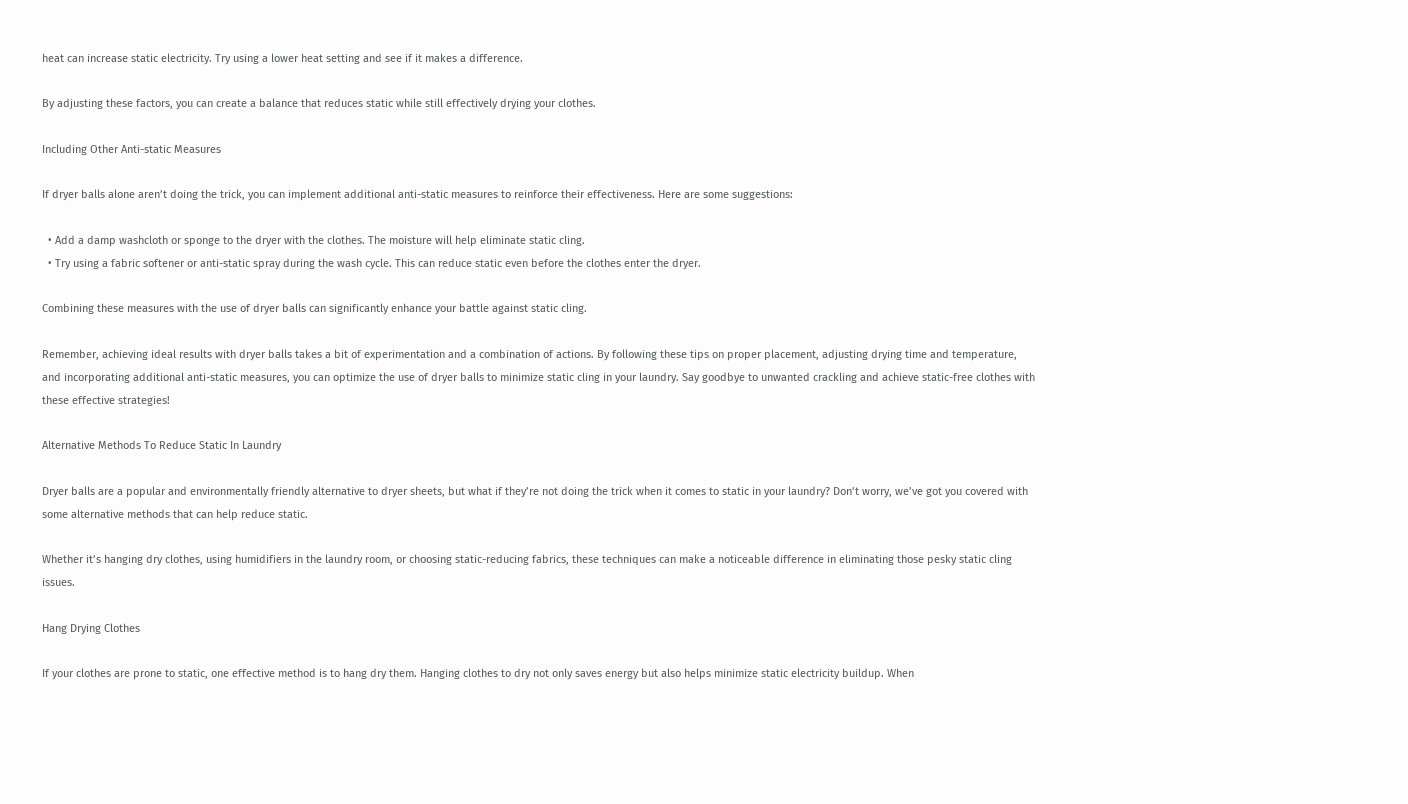heat can increase static electricity. Try using a lower heat setting and see if it makes a difference.

By adjusting these factors, you can create a balance that reduces static while still effectively drying your clothes.

Including Other Anti-static Measures

If dryer balls alone aren’t doing the trick, you can implement additional anti-static measures to reinforce their effectiveness. Here are some suggestions:

  • Add a damp washcloth or sponge to the dryer with the clothes. The moisture will help eliminate static cling.
  • Try using a fabric softener or anti-static spray during the wash cycle. This can reduce static even before the clothes enter the dryer.

Combining these measures with the use of dryer balls can significantly enhance your battle against static cling.

Remember, achieving ideal results with dryer balls takes a bit of experimentation and a combination of actions. By following these tips on proper placement, adjusting drying time and temperature, and incorporating additional anti-static measures, you can optimize the use of dryer balls to minimize static cling in your laundry. Say goodbye to unwanted crackling and achieve static-free clothes with these effective strategies!

Alternative Methods To Reduce Static In Laundry

Dryer balls are a popular and environmentally friendly alternative to dryer sheets, but what if they’re not doing the trick when it comes to static in your laundry? Don’t worry, we’ve got you covered with some alternative methods that can help reduce static.

Whether it’s hanging dry clothes, using humidifiers in the laundry room, or choosing static-reducing fabrics, these techniques can make a noticeable difference in eliminating those pesky static cling issues.

Hang Drying Clothes

If your clothes are prone to static, one effective method is to hang dry them. Hanging clothes to dry not only saves energy but also helps minimize static electricity buildup. When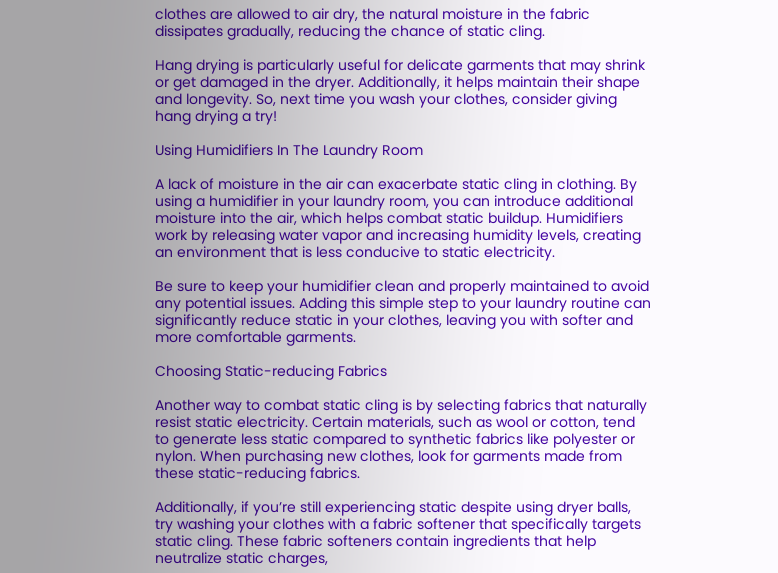clothes are allowed to air dry, the natural moisture in the fabric dissipates gradually, reducing the chance of static cling.

Hang drying is particularly useful for delicate garments that may shrink or get damaged in the dryer. Additionally, it helps maintain their shape and longevity. So, next time you wash your clothes, consider giving hang drying a try!

Using Humidifiers In The Laundry Room

A lack of moisture in the air can exacerbate static cling in clothing. By using a humidifier in your laundry room, you can introduce additional moisture into the air, which helps combat static buildup. Humidifiers work by releasing water vapor and increasing humidity levels, creating an environment that is less conducive to static electricity.

Be sure to keep your humidifier clean and properly maintained to avoid any potential issues. Adding this simple step to your laundry routine can significantly reduce static in your clothes, leaving you with softer and more comfortable garments.

Choosing Static-reducing Fabrics

Another way to combat static cling is by selecting fabrics that naturally resist static electricity. Certain materials, such as wool or cotton, tend to generate less static compared to synthetic fabrics like polyester or nylon. When purchasing new clothes, look for garments made from these static-reducing fabrics.

Additionally, if you’re still experiencing static despite using dryer balls, try washing your clothes with a fabric softener that specifically targets static cling. These fabric softeners contain ingredients that help neutralize static charges,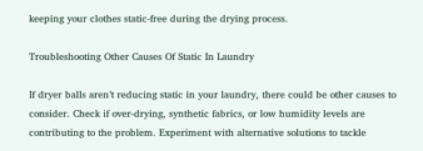keeping your clothes static-free during the drying process.

Troubleshooting Other Causes Of Static In Laundry

If dryer balls aren’t reducing static in your laundry, there could be other causes to consider. Check if over-drying, synthetic fabrics, or low humidity levels are contributing to the problem. Experiment with alternative solutions to tackle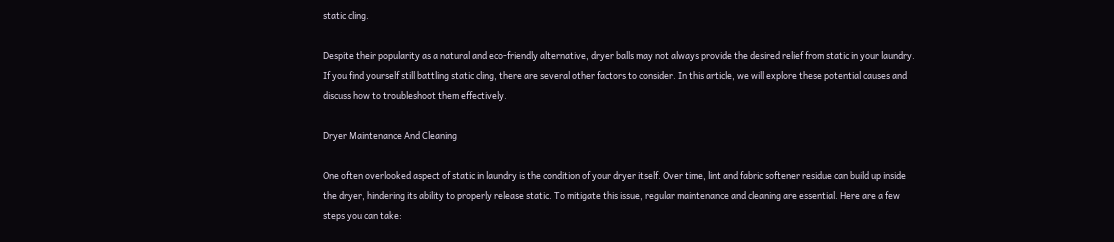static cling.

Despite their popularity as a natural and eco-friendly alternative, dryer balls may not always provide the desired relief from static in your laundry. If you find yourself still battling static cling, there are several other factors to consider. In this article, we will explore these potential causes and discuss how to troubleshoot them effectively.

Dryer Maintenance And Cleaning

One often overlooked aspect of static in laundry is the condition of your dryer itself. Over time, lint and fabric softener residue can build up inside the dryer, hindering its ability to properly release static. To mitigate this issue, regular maintenance and cleaning are essential. Here are a few steps you can take: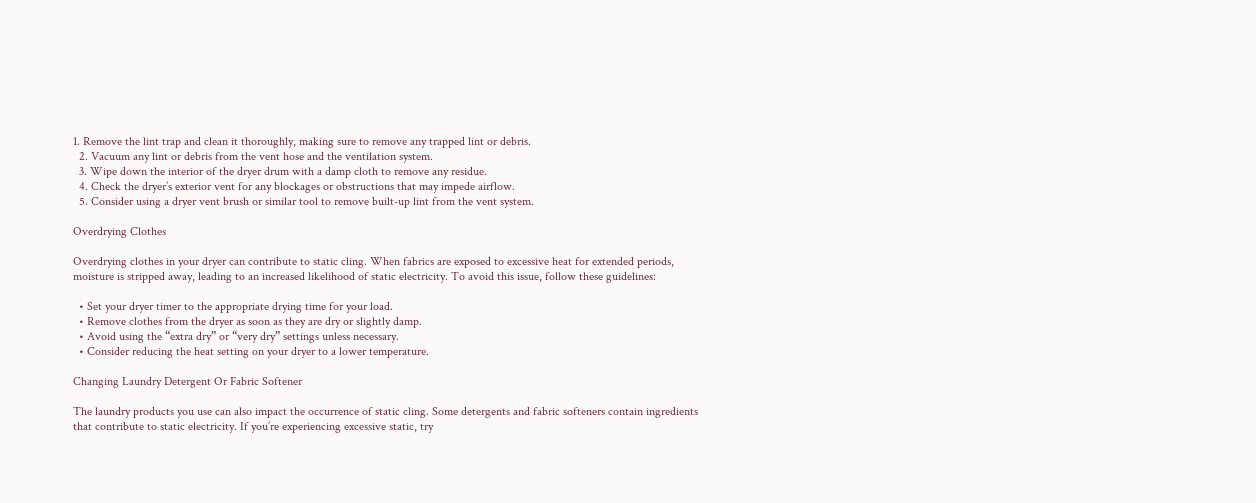1. Remove the lint trap and clean it thoroughly, making sure to remove any trapped lint or debris.
  2. Vacuum any lint or debris from the vent hose and the ventilation system.
  3. Wipe down the interior of the dryer drum with a damp cloth to remove any residue.
  4. Check the dryer’s exterior vent for any blockages or obstructions that may impede airflow.
  5. Consider using a dryer vent brush or similar tool to remove built-up lint from the vent system.

Overdrying Clothes

Overdrying clothes in your dryer can contribute to static cling. When fabrics are exposed to excessive heat for extended periods, moisture is stripped away, leading to an increased likelihood of static electricity. To avoid this issue, follow these guidelines:

  • Set your dryer timer to the appropriate drying time for your load.
  • Remove clothes from the dryer as soon as they are dry or slightly damp.
  • Avoid using the “extra dry” or “very dry” settings unless necessary.
  • Consider reducing the heat setting on your dryer to a lower temperature.

Changing Laundry Detergent Or Fabric Softener

The laundry products you use can also impact the occurrence of static cling. Some detergents and fabric softeners contain ingredients that contribute to static electricity. If you’re experiencing excessive static, try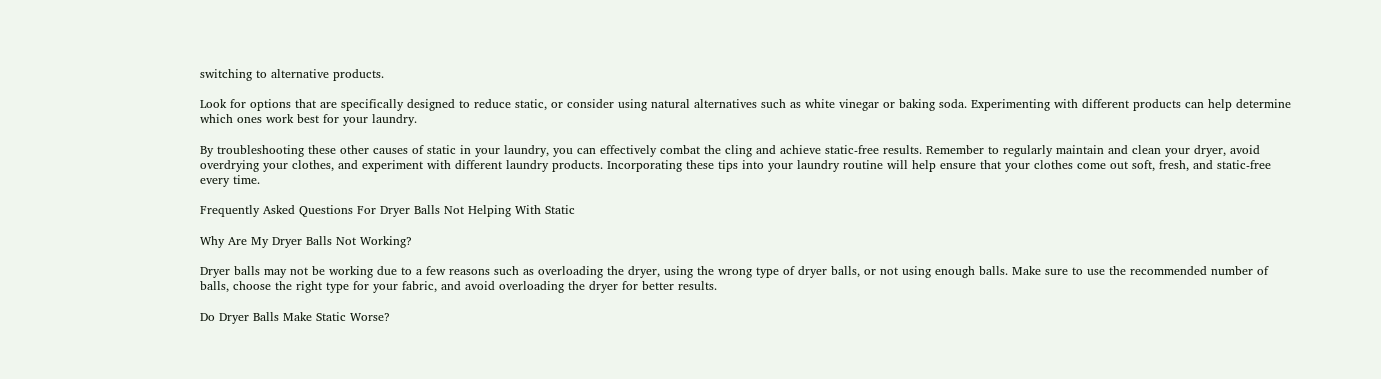switching to alternative products.

Look for options that are specifically designed to reduce static, or consider using natural alternatives such as white vinegar or baking soda. Experimenting with different products can help determine which ones work best for your laundry.

By troubleshooting these other causes of static in your laundry, you can effectively combat the cling and achieve static-free results. Remember to regularly maintain and clean your dryer, avoid overdrying your clothes, and experiment with different laundry products. Incorporating these tips into your laundry routine will help ensure that your clothes come out soft, fresh, and static-free every time.

Frequently Asked Questions For Dryer Balls Not Helping With Static

Why Are My Dryer Balls Not Working?

Dryer balls may not be working due to a few reasons such as overloading the dryer, using the wrong type of dryer balls, or not using enough balls. Make sure to use the recommended number of balls, choose the right type for your fabric, and avoid overloading the dryer for better results.

Do Dryer Balls Make Static Worse?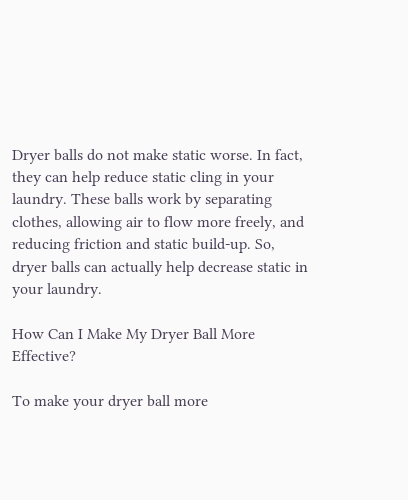Dryer balls do not make static worse. In fact, they can help reduce static cling in your laundry. These balls work by separating clothes, allowing air to flow more freely, and reducing friction and static build-up. So, dryer balls can actually help decrease static in your laundry.

How Can I Make My Dryer Ball More Effective?

To make your dryer ball more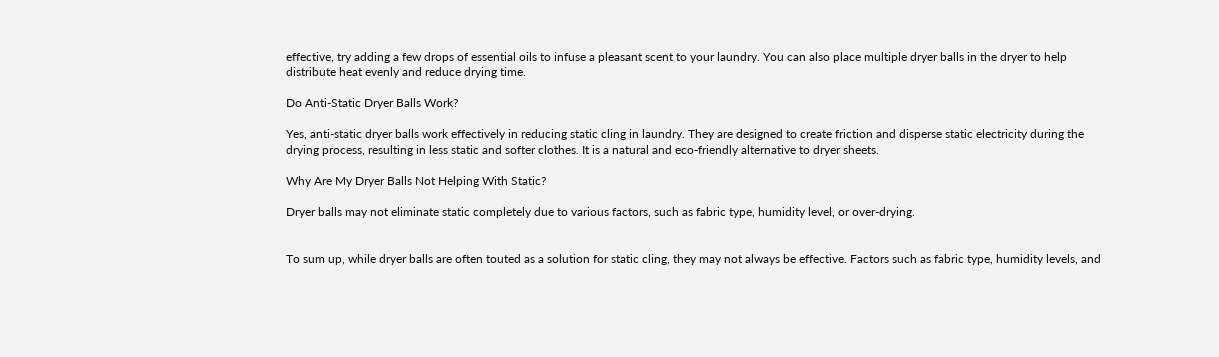effective, try adding a few drops of essential oils to infuse a pleasant scent to your laundry. You can also place multiple dryer balls in the dryer to help distribute heat evenly and reduce drying time.

Do Anti-Static Dryer Balls Work?

Yes, anti-static dryer balls work effectively in reducing static cling in laundry. They are designed to create friction and disperse static electricity during the drying process, resulting in less static and softer clothes. It is a natural and eco-friendly alternative to dryer sheets.

Why Are My Dryer Balls Not Helping With Static?

Dryer balls may not eliminate static completely due to various factors, such as fabric type, humidity level, or over-drying.


To sum up, while dryer balls are often touted as a solution for static cling, they may not always be effective. Factors such as fabric type, humidity levels, and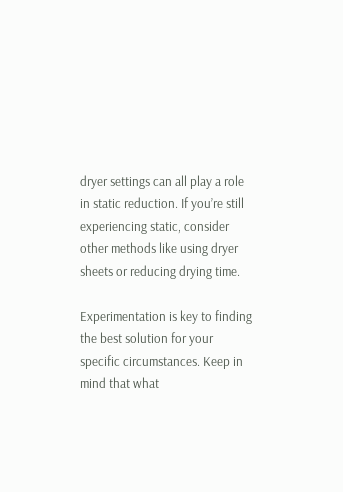dryer settings can all play a role in static reduction. If you’re still experiencing static, consider other methods like using dryer sheets or reducing drying time.

Experimentation is key to finding the best solution for your specific circumstances. Keep in mind that what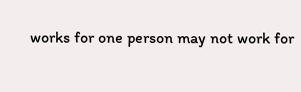works for one person may not work for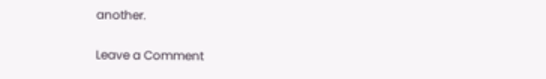another.

Leave a Comment